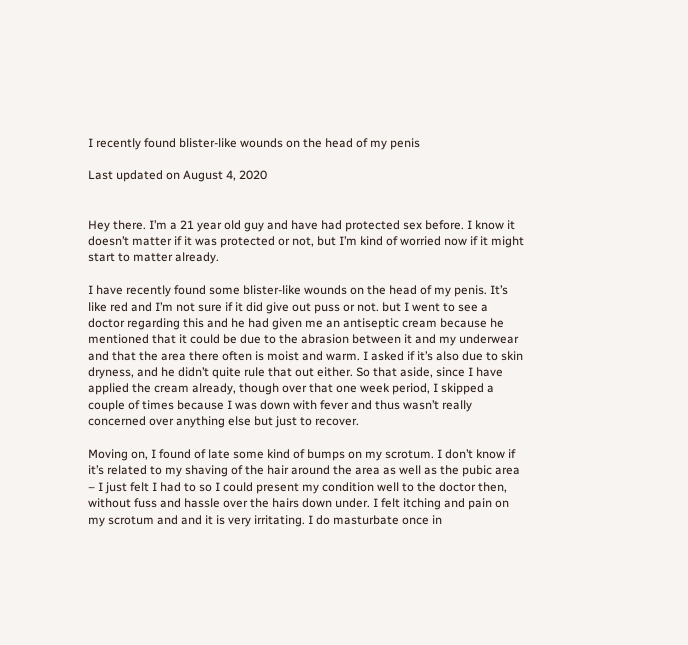I recently found blister-like wounds on the head of my penis

Last updated on August 4, 2020


Hey there. I’m a 21 year old guy and have had protected sex before. I know it doesn’t matter if it was protected or not, but I’m kind of worried now if it might start to matter already.

I have recently found some blister-like wounds on the head of my penis. It’s like red and I’m not sure if it did give out puss or not. but I went to see a doctor regarding this and he had given me an antiseptic cream because he mentioned that it could be due to the abrasion between it and my underwear and that the area there often is moist and warm. I asked if it’s also due to skin dryness, and he didn’t quite rule that out either. So that aside, since I have applied the cream already, though over that one week period, I skipped a couple of times because I was down with fever and thus wasn’t really concerned over anything else but just to recover.

Moving on, I found of late some kind of bumps on my scrotum. I don’t know if it’s related to my shaving of the hair around the area as well as the pubic area – I just felt I had to so I could present my condition well to the doctor then, without fuss and hassle over the hairs down under. I felt itching and pain on my scrotum and and it is very irritating. I do masturbate once in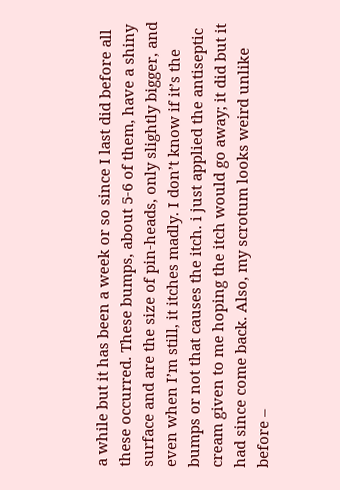a while but it has been a week or so since I last did before all these occurred. These bumps, about 5-6 of them, have a shiny surface and are the size of pin-heads, only slightly bigger, and even when I’m still, it itches madly. I don’t know if it’s the bumps or not that causes the itch. i just applied the antiseptic cream given to me hoping the itch would go away; it did but it had since come back. Also, my scrotum looks weird unlike before –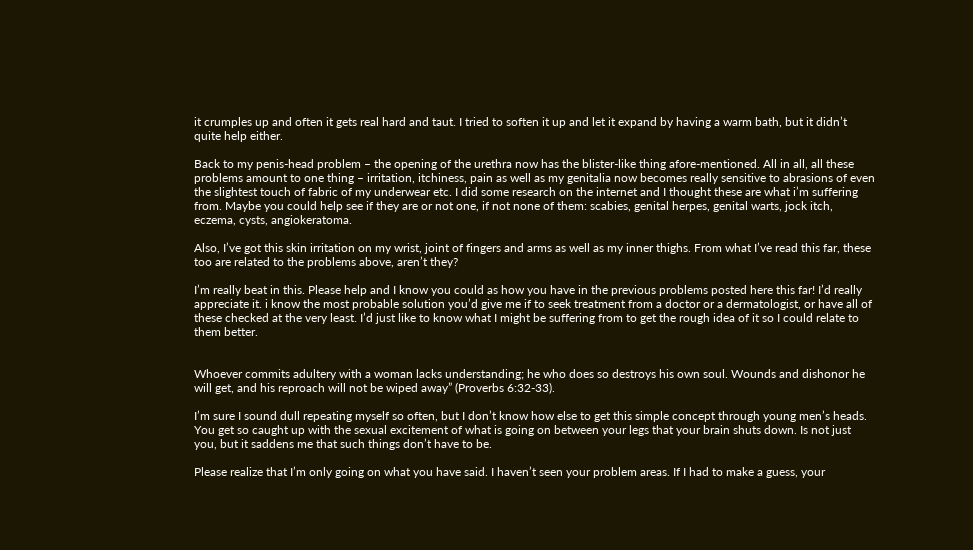it crumples up and often it gets real hard and taut. I tried to soften it up and let it expand by having a warm bath, but it didn’t quite help either.

Back to my penis-head problem – the opening of the urethra now has the blister-like thing afore-mentioned. All in all, all these problems amount to one thing – irritation, itchiness, pain as well as my genitalia now becomes really sensitive to abrasions of even the slightest touch of fabric of my underwear etc. I did some research on the internet and I thought these are what i’m suffering from. Maybe you could help see if they are or not one, if not none of them: scabies, genital herpes, genital warts, jock itch, eczema, cysts, angiokeratoma.

Also, I’ve got this skin irritation on my wrist, joint of fingers and arms as well as my inner thighs. From what I’ve read this far, these too are related to the problems above, aren’t they?

I’m really beat in this. Please help and I know you could as how you have in the previous problems posted here this far! I’d really appreciate it. i know the most probable solution you’d give me if to seek treatment from a doctor or a dermatologist, or have all of these checked at the very least. I’d just like to know what I might be suffering from to get the rough idea of it so I could relate to them better.


Whoever commits adultery with a woman lacks understanding; he who does so destroys his own soul. Wounds and dishonor he will get, and his reproach will not be wiped away” (Proverbs 6:32-33).

I’m sure I sound dull repeating myself so often, but I don’t know how else to get this simple concept through young men’s heads. You get so caught up with the sexual excitement of what is going on between your legs that your brain shuts down. Is not just you, but it saddens me that such things don’t have to be.

Please realize that I’m only going on what you have said. I haven’t seen your problem areas. If I had to make a guess, your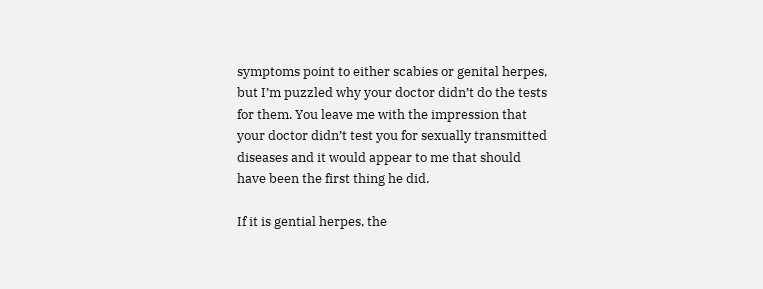symptoms point to either scabies or genital herpes, but I’m puzzled why your doctor didn’t do the tests for them. You leave me with the impression that your doctor didn’t test you for sexually transmitted diseases and it would appear to me that should have been the first thing he did.

If it is gential herpes, the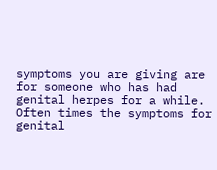symptoms you are giving are for someone who has had genital herpes for a while. Often times the symptoms for genital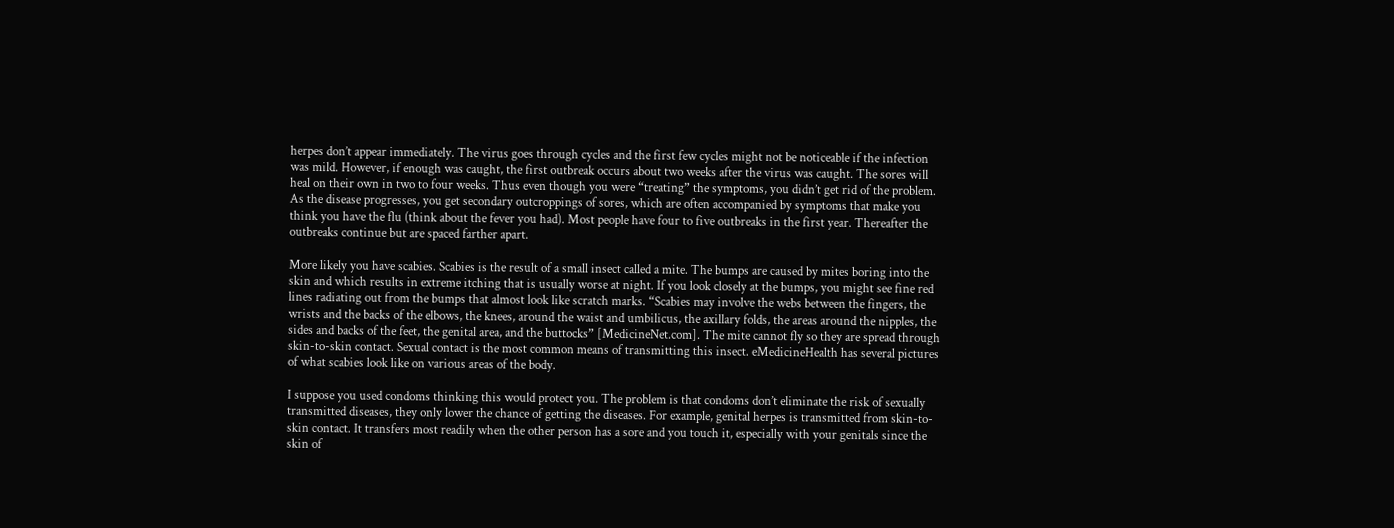herpes don’t appear immediately. The virus goes through cycles and the first few cycles might not be noticeable if the infection was mild. However, if enough was caught, the first outbreak occurs about two weeks after the virus was caught. The sores will heal on their own in two to four weeks. Thus even though you were “treating” the symptoms, you didn’t get rid of the problem. As the disease progresses, you get secondary outcroppings of sores, which are often accompanied by symptoms that make you think you have the flu (think about the fever you had). Most people have four to five outbreaks in the first year. Thereafter the outbreaks continue but are spaced farther apart.

More likely you have scabies. Scabies is the result of a small insect called a mite. The bumps are caused by mites boring into the skin and which results in extreme itching that is usually worse at night. If you look closely at the bumps, you might see fine red lines radiating out from the bumps that almost look like scratch marks. “Scabies may involve the webs between the fingers, the wrists and the backs of the elbows, the knees, around the waist and umbilicus, the axillary folds, the areas around the nipples, the sides and backs of the feet, the genital area, and the buttocks” [MedicineNet.com]. The mite cannot fly so they are spread through skin-to-skin contact. Sexual contact is the most common means of transmitting this insect. eMedicineHealth has several pictures of what scabies look like on various areas of the body.

I suppose you used condoms thinking this would protect you. The problem is that condoms don’t eliminate the risk of sexually transmitted diseases, they only lower the chance of getting the diseases. For example, genital herpes is transmitted from skin-to-skin contact. It transfers most readily when the other person has a sore and you touch it, especially with your genitals since the skin of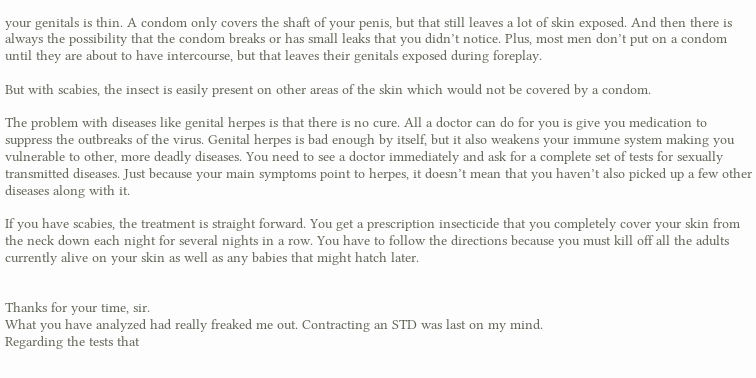your genitals is thin. A condom only covers the shaft of your penis, but that still leaves a lot of skin exposed. And then there is always the possibility that the condom breaks or has small leaks that you didn’t notice. Plus, most men don’t put on a condom until they are about to have intercourse, but that leaves their genitals exposed during foreplay.

But with scabies, the insect is easily present on other areas of the skin which would not be covered by a condom.

The problem with diseases like genital herpes is that there is no cure. All a doctor can do for you is give you medication to suppress the outbreaks of the virus. Genital herpes is bad enough by itself, but it also weakens your immune system making you vulnerable to other, more deadly diseases. You need to see a doctor immediately and ask for a complete set of tests for sexually transmitted diseases. Just because your main symptoms point to herpes, it doesn’t mean that you haven’t also picked up a few other diseases along with it.

If you have scabies, the treatment is straight forward. You get a prescription insecticide that you completely cover your skin from the neck down each night for several nights in a row. You have to follow the directions because you must kill off all the adults currently alive on your skin as well as any babies that might hatch later.


Thanks for your time, sir.
What you have analyzed had really freaked me out. Contracting an STD was last on my mind.
Regarding the tests that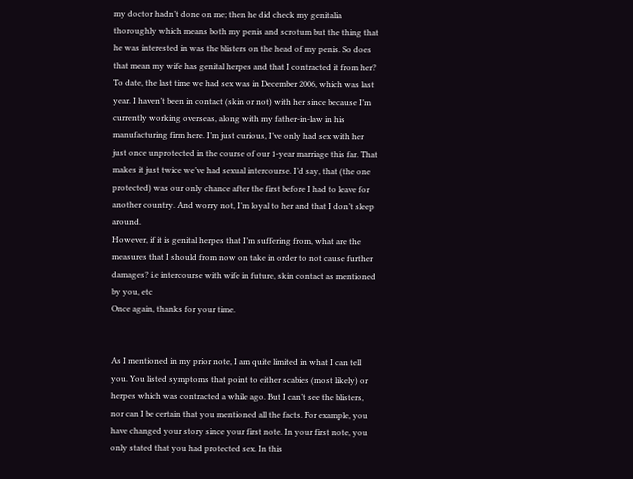my doctor hadn’t done on me; then he did check my genitalia thoroughly which means both my penis and scrotum but the thing that he was interested in was the blisters on the head of my penis. So does that mean my wife has genital herpes and that I contracted it from her? To date, the last time we had sex was in December 2006, which was last year. I haven’t been in contact (skin or not) with her since because I’m currently working overseas, along with my father-in-law in his manufacturing firm here. I’m just curious, I’ve only had sex with her just once unprotected in the course of our 1-year marriage this far. That makes it just twice we’ve had sexual intercourse. I’d say, that (the one protected) was our only chance after the first before I had to leave for another country. And worry not, I’m loyal to her and that I don’t sleep around.
However, if it is genital herpes that I’m suffering from, what are the measures that I should from now on take in order to not cause further damages? i.e intercourse with wife in future, skin contact as mentioned by you, etc
Once again, thanks for your time.


As I mentioned in my prior note, I am quite limited in what I can tell you. You listed symptoms that point to either scabies (most likely) or herpes which was contracted a while ago. But I can’t see the blisters, nor can I be certain that you mentioned all the facts. For example, you have changed your story since your first note. In your first note, you only stated that you had protected sex. In this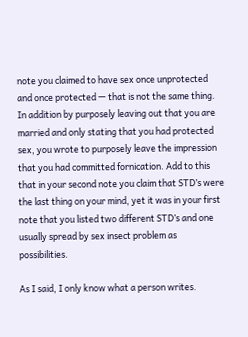note you claimed to have sex once unprotected and once protected — that is not the same thing. In addition by purposely leaving out that you are married and only stating that you had protected sex, you wrote to purposely leave the impression that you had committed fornication. Add to this that in your second note you claim that STD’s were the last thing on your mind, yet it was in your first note that you listed two different STD’s and one usually spread by sex insect problem as possibilities.

As I said, I only know what a person writes.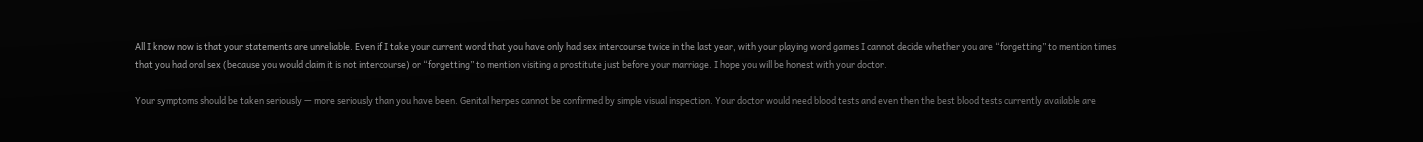All I know now is that your statements are unreliable. Even if I take your current word that you have only had sex intercourse twice in the last year, with your playing word games I cannot decide whether you are “forgetting” to mention times that you had oral sex (because you would claim it is not intercourse) or “forgetting” to mention visiting a prostitute just before your marriage. I hope you will be honest with your doctor.

Your symptoms should be taken seriously — more seriously than you have been. Genital herpes cannot be confirmed by simple visual inspection. Your doctor would need blood tests and even then the best blood tests currently available are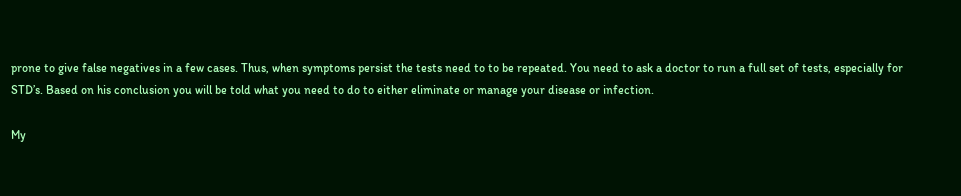prone to give false negatives in a few cases. Thus, when symptoms persist the tests need to to be repeated. You need to ask a doctor to run a full set of tests, especially for STD’s. Based on his conclusion you will be told what you need to do to either eliminate or manage your disease or infection.

My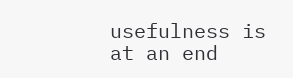usefulness is at an end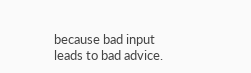because bad input leads to bad advice.